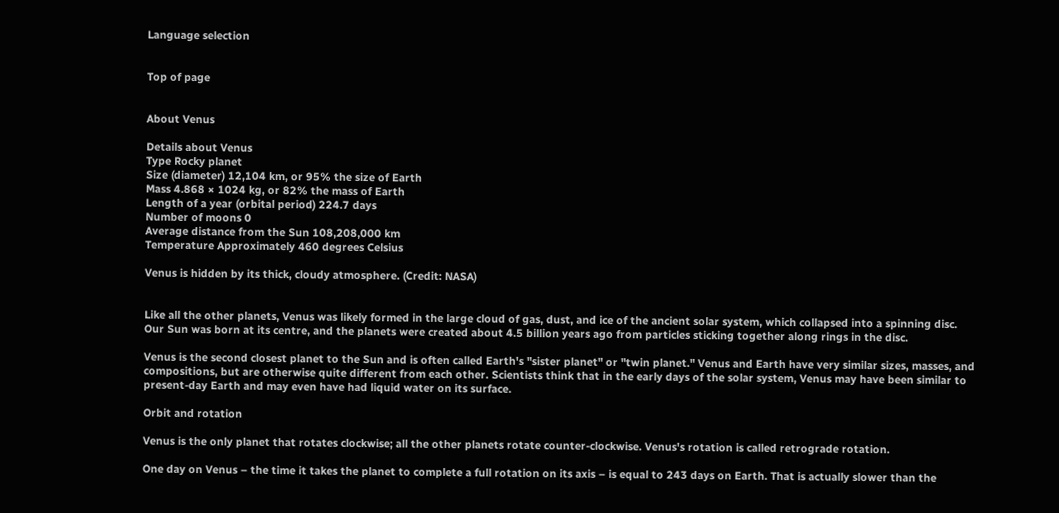Language selection


Top of page


About Venus

Details about Venus
Type Rocky planet
Size (diameter) 12,104 km, or 95% the size of Earth
Mass 4.868 × 1024 kg, or 82% the mass of Earth
Length of a year (orbital period) 224.7 days
Number of moons 0
Average distance from the Sun 108,208,000 km
Temperature Approximately 460 degrees Celsius

Venus is hidden by its thick, cloudy atmosphere. (Credit: NASA)


Like all the other planets, Venus was likely formed in the large cloud of gas, dust, and ice of the ancient solar system, which collapsed into a spinning disc. Our Sun was born at its centre, and the planets were created about 4.5 billion years ago from particles sticking together along rings in the disc.

Venus is the second closest planet to the Sun and is often called Earth's "sister planet" or "twin planet." Venus and Earth have very similar sizes, masses, and compositions, but are otherwise quite different from each other. Scientists think that in the early days of the solar system, Venus may have been similar to present-day Earth and may even have had liquid water on its surface.

Orbit and rotation

Venus is the only planet that rotates clockwise; all the other planets rotate counter-clockwise. Venus's rotation is called retrograde rotation.

One day on Venus – the time it takes the planet to complete a full rotation on its axis – is equal to 243 days on Earth. That is actually slower than the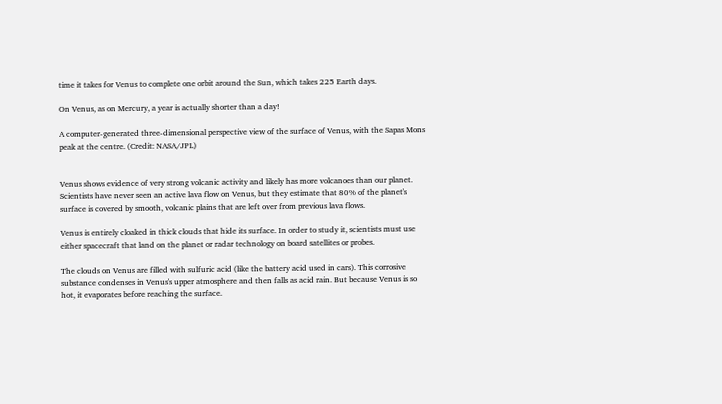time it takes for Venus to complete one orbit around the Sun, which takes 225 Earth days.

On Venus, as on Mercury, a year is actually shorter than a day!

A computer-generated three-dimensional perspective view of the surface of Venus, with the Sapas Mons peak at the centre. (Credit: NASA/JPL)


Venus shows evidence of very strong volcanic activity and likely has more volcanoes than our planet. Scientists have never seen an active lava flow on Venus, but they estimate that 80% of the planet's surface is covered by smooth, volcanic plains that are left over from previous lava flows.

Venus is entirely cloaked in thick clouds that hide its surface. In order to study it, scientists must use either spacecraft that land on the planet or radar technology on board satellites or probes.

The clouds on Venus are filled with sulfuric acid (like the battery acid used in cars). This corrosive substance condenses in Venus's upper atmosphere and then falls as acid rain. But because Venus is so hot, it evaporates before reaching the surface.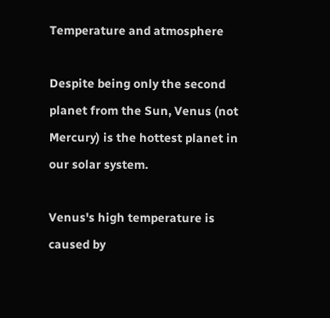Temperature and atmosphere

Despite being only the second planet from the Sun, Venus (not Mercury) is the hottest planet in our solar system.

Venus's high temperature is caused by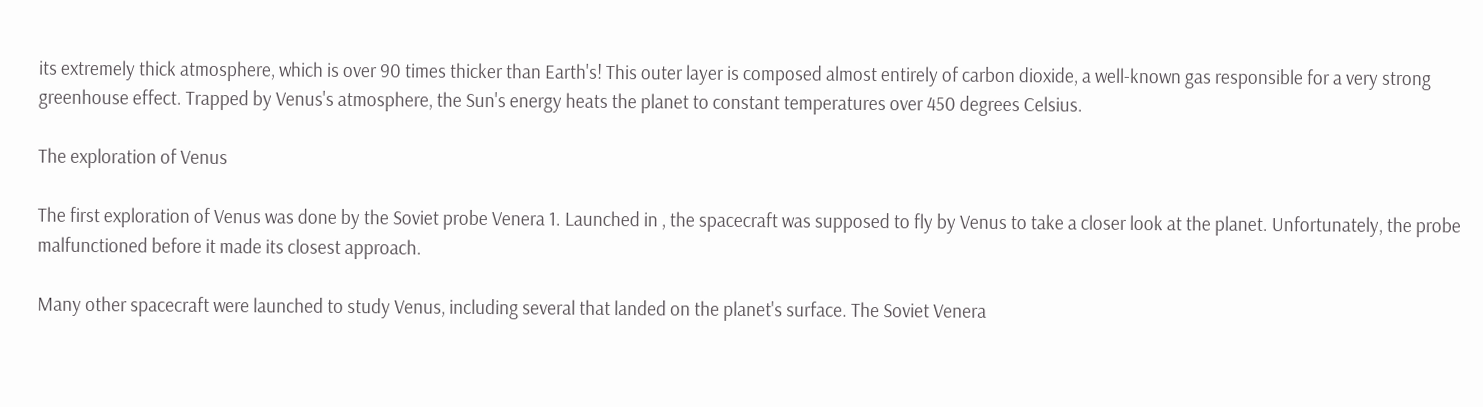its extremely thick atmosphere, which is over 90 times thicker than Earth's! This outer layer is composed almost entirely of carbon dioxide, a well-known gas responsible for a very strong greenhouse effect. Trapped by Venus's atmosphere, the Sun's energy heats the planet to constant temperatures over 450 degrees Celsius.

The exploration of Venus

The first exploration of Venus was done by the Soviet probe Venera 1. Launched in , the spacecraft was supposed to fly by Venus to take a closer look at the planet. Unfortunately, the probe malfunctioned before it made its closest approach.

Many other spacecraft were launched to study Venus, including several that landed on the planet's surface. The Soviet Venera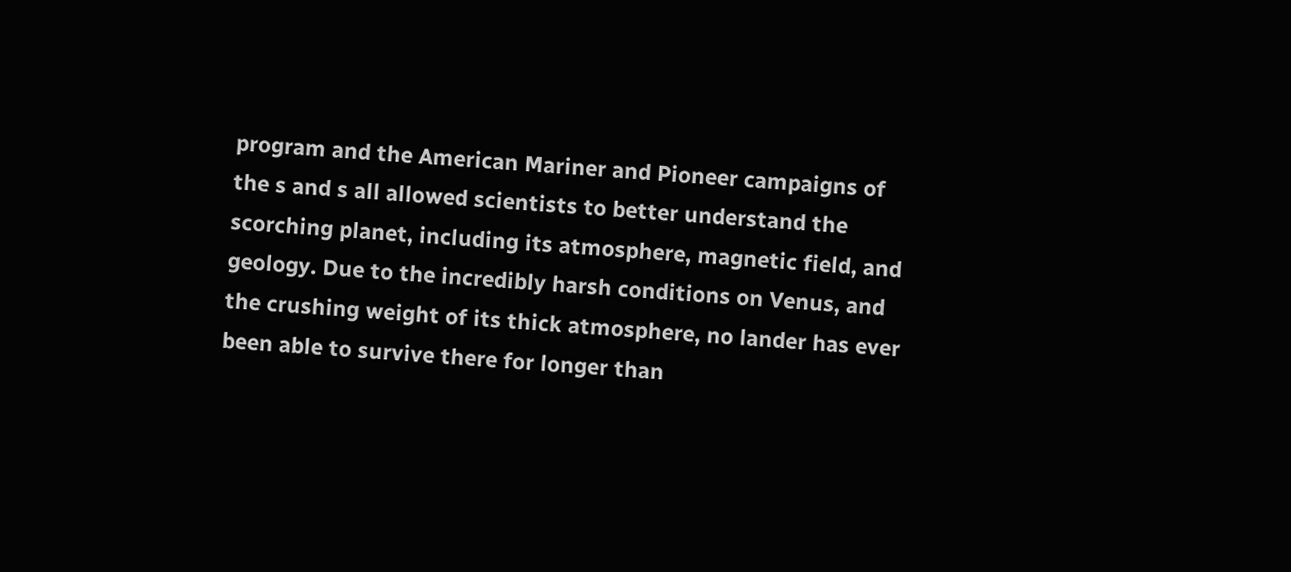program and the American Mariner and Pioneer campaigns of the s and s all allowed scientists to better understand the scorching planet, including its atmosphere, magnetic field, and geology. Due to the incredibly harsh conditions on Venus, and the crushing weight of its thick atmosphere, no lander has ever been able to survive there for longer than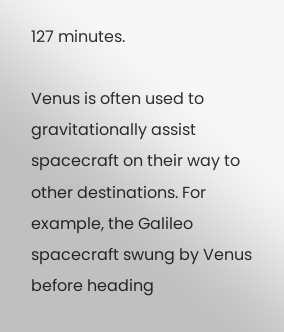127 minutes.

Venus is often used to gravitationally assist spacecraft on their way to other destinations. For example, the Galileo spacecraft swung by Venus before heading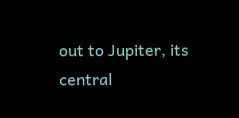out to Jupiter, its central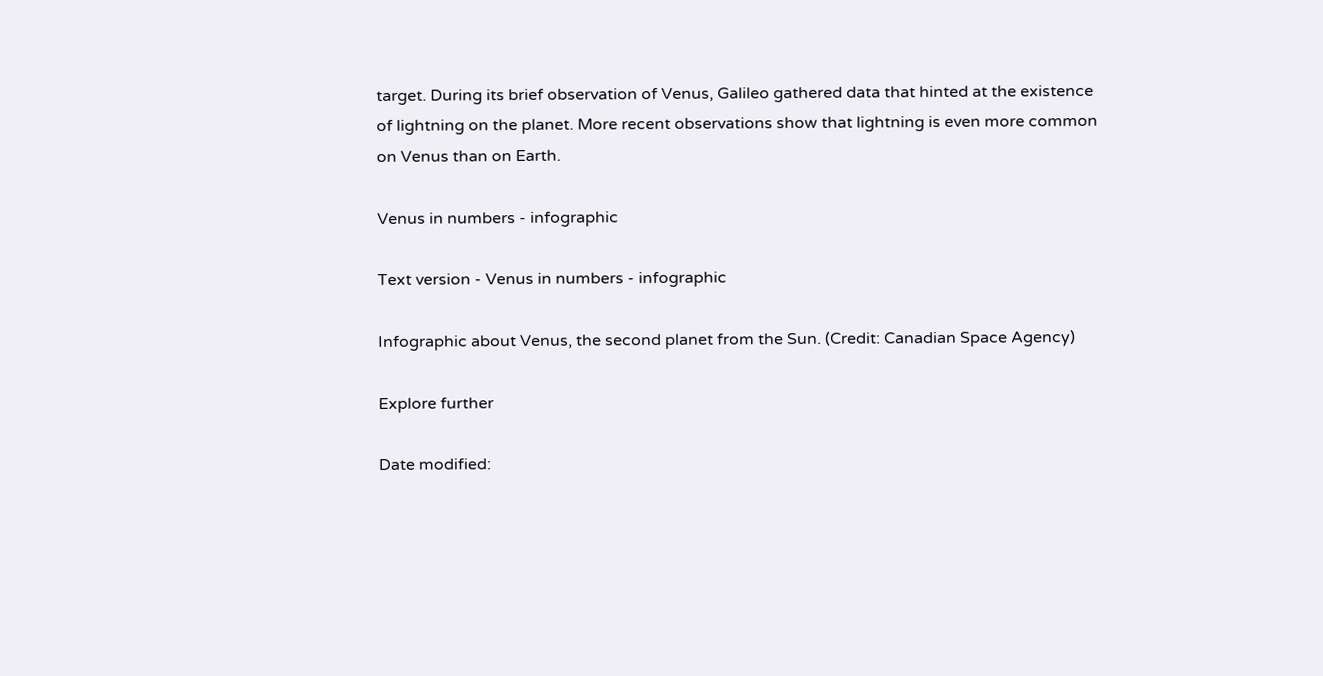target. During its brief observation of Venus, Galileo gathered data that hinted at the existence of lightning on the planet. More recent observations show that lightning is even more common on Venus than on Earth.

Venus in numbers - infographic

Text version - Venus in numbers - infographic

Infographic about Venus, the second planet from the Sun. (Credit: Canadian Space Agency)

Explore further

Date modified: